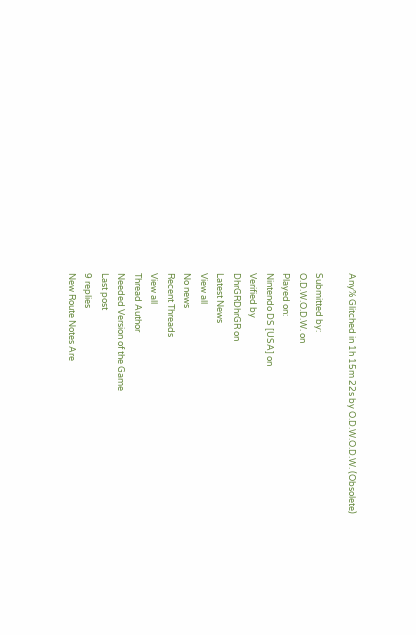Any% Glitched in 1h 15m 22s by O.D.W.O.D.W. (Obsolete)

Submitted by:
O.D.W.O.D.W. on
Played on:
Nintendo DS [USA] on
Verified by
DhrGRDhrGR on
Latest News
View all
No news
Recent Threads
View all
Thread Author
Needed Version of the Game
Last post
9 replies
New Route Notes Are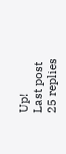Up!
Last post
25 replies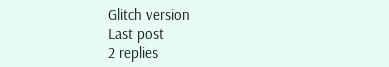Glitch version
Last post
2 replies